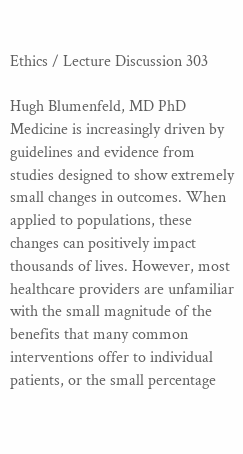Ethics / Lecture Discussion 303

Hugh Blumenfeld, MD PhD
Medicine is increasingly driven by guidelines and evidence from studies designed to show extremely small changes in outcomes. When applied to populations, these changes can positively impact thousands of lives. However, most healthcare providers are unfamiliar with the small magnitude of the benefits that many common interventions offer to individual patients, or the small percentage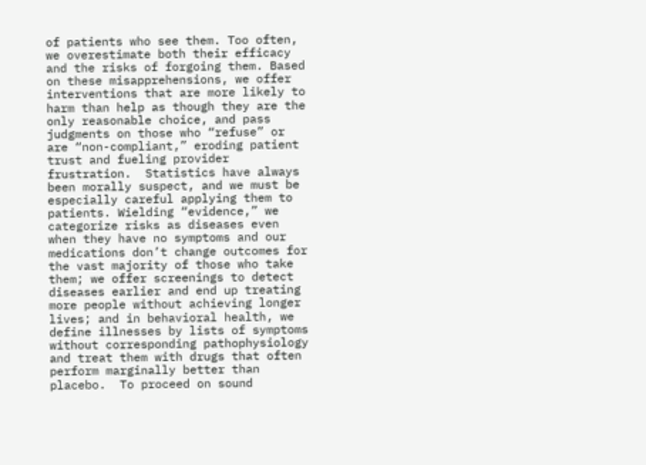of patients who see them. Too often, we overestimate both their efficacy and the risks of forgoing them. Based on these misapprehensions, we offer interventions that are more likely to harm than help as though they are the only reasonable choice, and pass judgments on those who “refuse” or are “non-compliant,” eroding patient trust and fueling provider frustration.  Statistics have always been morally suspect, and we must be especially careful applying them to patients. Wielding “evidence,” we categorize risks as diseases even when they have no symptoms and our medications don’t change outcomes for the vast majority of those who take them; we offer screenings to detect diseases earlier and end up treating more people without achieving longer lives; and in behavioral health, we define illnesses by lists of symptoms without corresponding pathophysiology and treat them with drugs that often perform marginally better than placebo.  To proceed on sound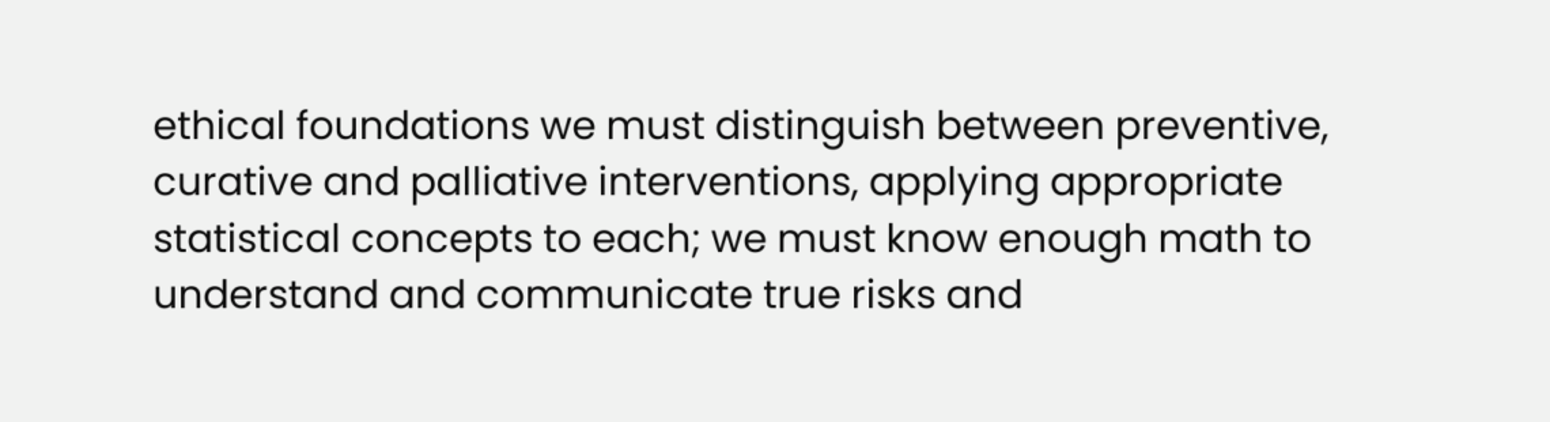ethical foundations we must distinguish between preventive, curative and palliative interventions, applying appropriate statistical concepts to each; we must know enough math to understand and communicate true risks and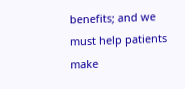benefits; and we must help patients make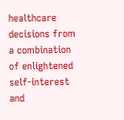healthcare decisions from a combination of enlightened self-interest and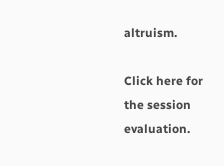altruism.

Click here for the session evaluation.